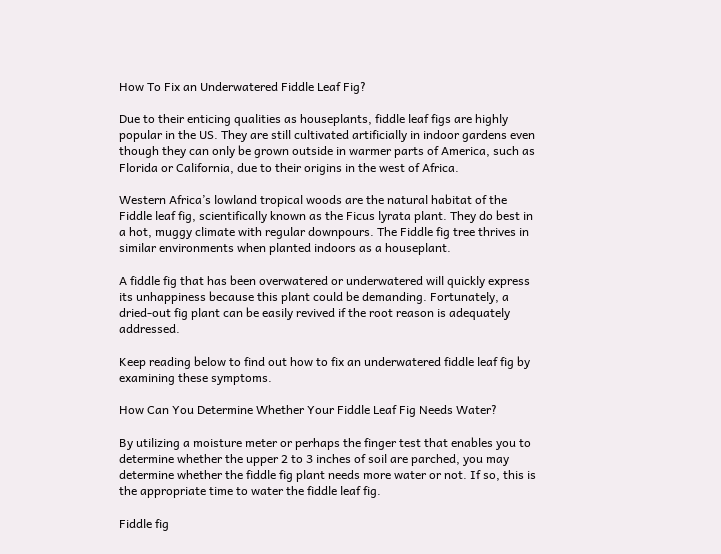How To Fix an Underwatered Fiddle Leaf Fig?

Due to their enticing qualities as houseplants, fiddle leaf figs are highly popular in the US. They are still cultivated artificially in indoor gardens even though they can only be grown outside in warmer parts of America, such as Florida or California, due to their origins in the west of Africa.

Western Africa’s lowland tropical woods are the natural habitat of the Fiddle leaf fig, scientifically known as the Ficus lyrata plant. They do best in a hot, muggy climate with regular downpours. The Fiddle fig tree thrives in similar environments when planted indoors as a houseplant.

A fiddle fig that has been overwatered or underwatered will quickly express its unhappiness because this plant could be demanding. Fortunately, a dried-out fig plant can be easily revived if the root reason is adequately addressed.

Keep reading below to find out how to fix an underwatered fiddle leaf fig by examining these symptoms.

How Can You Determine Whether Your Fiddle Leaf Fig Needs Water?

By utilizing a moisture meter or perhaps the finger test that enables you to determine whether the upper 2 to 3 inches of soil are parched, you may determine whether the fiddle fig plant needs more water or not. If so, this is the appropriate time to water the fiddle leaf fig.

Fiddle fig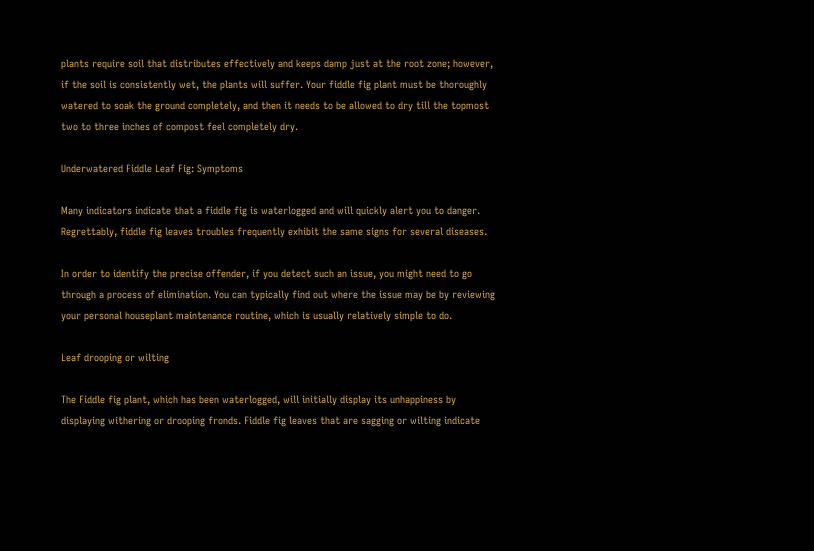plants require soil that distributes effectively and keeps damp just at the root zone; however, if the soil is consistently wet, the plants will suffer. Your fiddle fig plant must be thoroughly watered to soak the ground completely, and then it needs to be allowed to dry till the topmost two to three inches of compost feel completely dry.

Underwatered Fiddle Leaf Fig: Symptoms

Many indicators indicate that a fiddle fig is waterlogged and will quickly alert you to danger. Regrettably, fiddle fig leaves troubles frequently exhibit the same signs for several diseases.

In order to identify the precise offender, if you detect such an issue, you might need to go through a process of elimination. You can typically find out where the issue may be by reviewing your personal houseplant maintenance routine, which is usually relatively simple to do.

Leaf drooping or wilting

The Fiddle fig plant, which has been waterlogged, will initially display its unhappiness by displaying withering or drooping fronds. Fiddle fig leaves that are sagging or wilting indicate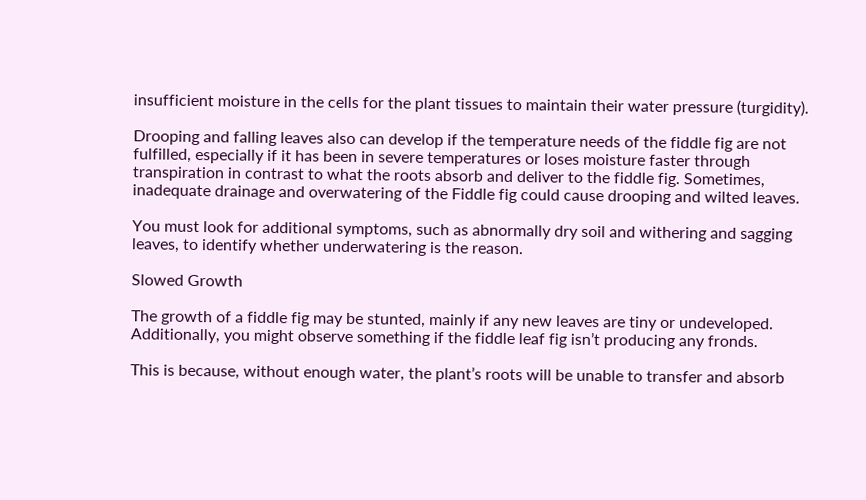insufficient moisture in the cells for the plant tissues to maintain their water pressure (turgidity).

Drooping and falling leaves also can develop if the temperature needs of the fiddle fig are not fulfilled, especially if it has been in severe temperatures or loses moisture faster through transpiration in contrast to what the roots absorb and deliver to the fiddle fig. Sometimes, inadequate drainage and overwatering of the Fiddle fig could cause drooping and wilted leaves.

You must look for additional symptoms, such as abnormally dry soil and withering and sagging leaves, to identify whether underwatering is the reason.

Slowed Growth

The growth of a fiddle fig may be stunted, mainly if any new leaves are tiny or undeveloped. Additionally, you might observe something if the fiddle leaf fig isn’t producing any fronds.

This is because, without enough water, the plant’s roots will be unable to transfer and absorb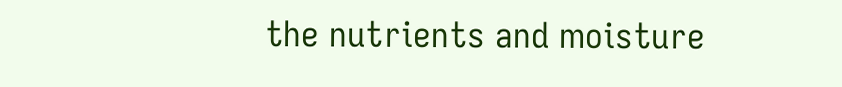the nutrients and moisture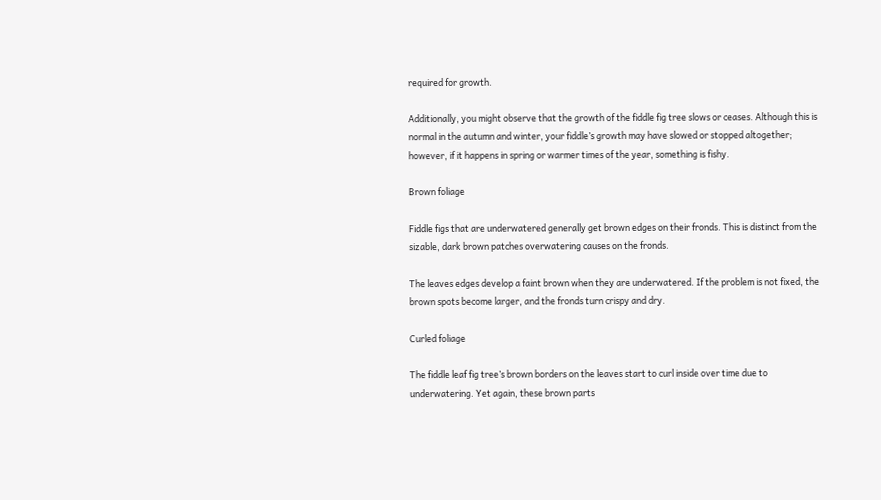required for growth.

Additionally, you might observe that the growth of the fiddle fig tree slows or ceases. Although this is normal in the autumn and winter, your fiddle’s growth may have slowed or stopped altogether; however, if it happens in spring or warmer times of the year, something is fishy.

Brown foliage

Fiddle figs that are underwatered generally get brown edges on their fronds. This is distinct from the sizable, dark brown patches overwatering causes on the fronds.

The leaves edges develop a faint brown when they are underwatered. If the problem is not fixed, the brown spots become larger, and the fronds turn crispy and dry.

Curled foliage

The fiddle leaf fig tree’s brown borders on the leaves start to curl inside over time due to underwatering. Yet again, these brown parts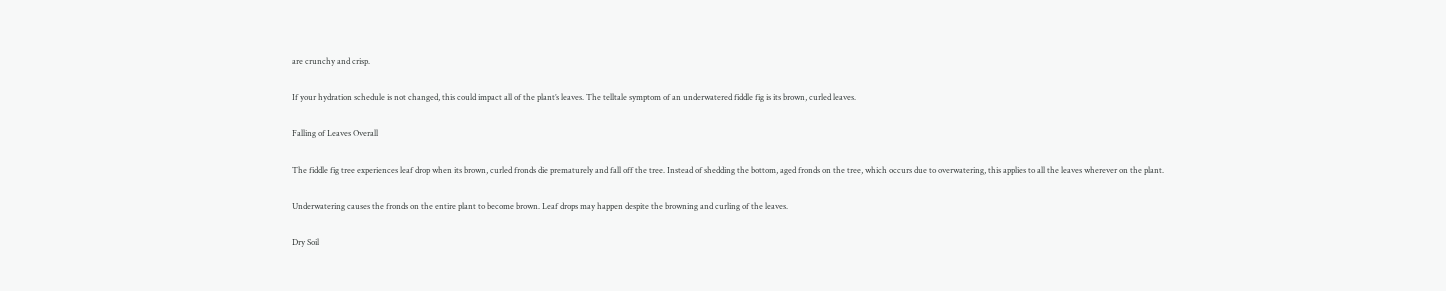are crunchy and crisp.

If your hydration schedule is not changed, this could impact all of the plant’s leaves. The telltale symptom of an underwatered fiddle fig is its brown, curled leaves.

Falling of Leaves Overall

The fiddle fig tree experiences leaf drop when its brown, curled fronds die prematurely and fall off the tree. Instead of shedding the bottom, aged fronds on the tree, which occurs due to overwatering, this applies to all the leaves wherever on the plant.

Underwatering causes the fronds on the entire plant to become brown. Leaf drops may happen despite the browning and curling of the leaves.

Dry Soil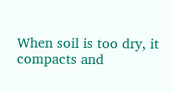When soil is too dry, it compacts and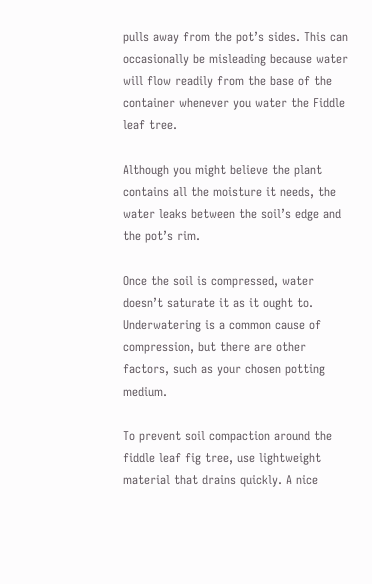pulls away from the pot’s sides. This can occasionally be misleading because water will flow readily from the base of the container whenever you water the Fiddle leaf tree.

Although you might believe the plant contains all the moisture it needs, the water leaks between the soil’s edge and the pot’s rim.

Once the soil is compressed, water doesn’t saturate it as it ought to. Underwatering is a common cause of compression, but there are other factors, such as your chosen potting medium.

To prevent soil compaction around the fiddle leaf fig tree, use lightweight material that drains quickly. A nice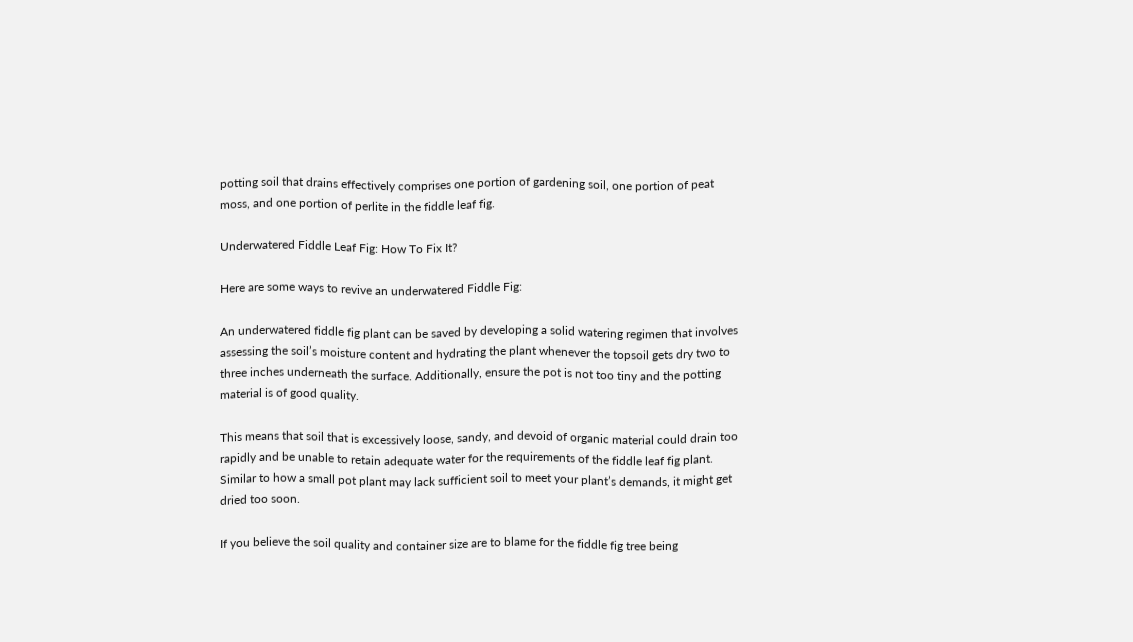potting soil that drains effectively comprises one portion of gardening soil, one portion of peat moss, and one portion of perlite in the fiddle leaf fig.

Underwatered Fiddle Leaf Fig: How To Fix It?

Here are some ways to revive an underwatered Fiddle Fig:

An underwatered fiddle fig plant can be saved by developing a solid watering regimen that involves assessing the soil’s moisture content and hydrating the plant whenever the topsoil gets dry two to three inches underneath the surface. Additionally, ensure the pot is not too tiny and the potting material is of good quality.

This means that soil that is excessively loose, sandy, and devoid of organic material could drain too rapidly and be unable to retain adequate water for the requirements of the fiddle leaf fig plant. Similar to how a small pot plant may lack sufficient soil to meet your plant’s demands, it might get dried too soon.

If you believe the soil quality and container size are to blame for the fiddle fig tree being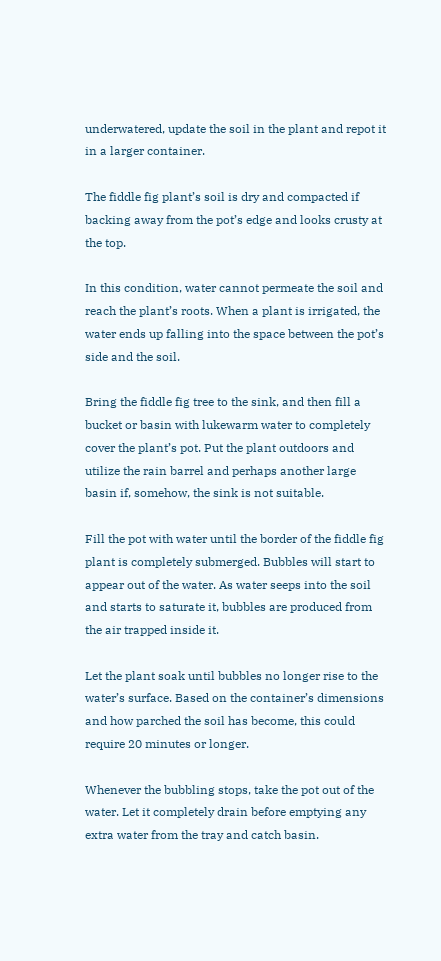underwatered, update the soil in the plant and repot it in a larger container.

The fiddle fig plant’s soil is dry and compacted if backing away from the pot’s edge and looks crusty at the top.

In this condition, water cannot permeate the soil and reach the plant’s roots. When a plant is irrigated, the water ends up falling into the space between the pot’s side and the soil.

Bring the fiddle fig tree to the sink, and then fill a bucket or basin with lukewarm water to completely cover the plant’s pot. Put the plant outdoors and utilize the rain barrel and perhaps another large basin if, somehow, the sink is not suitable.

Fill the pot with water until the border of the fiddle fig plant is completely submerged. Bubbles will start to appear out of the water. As water seeps into the soil and starts to saturate it, bubbles are produced from the air trapped inside it.

Let the plant soak until bubbles no longer rise to the water’s surface. Based on the container’s dimensions and how parched the soil has become, this could require 20 minutes or longer.

Whenever the bubbling stops, take the pot out of the water. Let it completely drain before emptying any extra water from the tray and catch basin.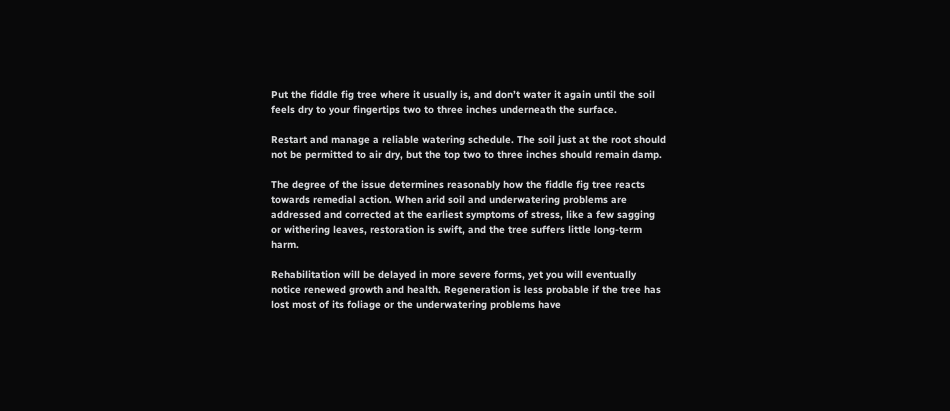Put the fiddle fig tree where it usually is, and don’t water it again until the soil feels dry to your fingertips two to three inches underneath the surface.

Restart and manage a reliable watering schedule. The soil just at the root should not be permitted to air dry, but the top two to three inches should remain damp.

The degree of the issue determines reasonably how the fiddle fig tree reacts towards remedial action. When arid soil and underwatering problems are addressed and corrected at the earliest symptoms of stress, like a few sagging or withering leaves, restoration is swift, and the tree suffers little long-term harm.

Rehabilitation will be delayed in more severe forms, yet you will eventually notice renewed growth and health. Regeneration is less probable if the tree has lost most of its foliage or the underwatering problems have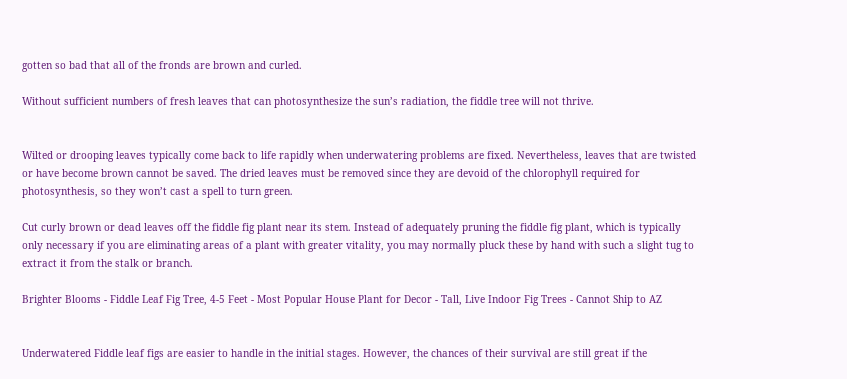gotten so bad that all of the fronds are brown and curled.

Without sufficient numbers of fresh leaves that can photosynthesize the sun’s radiation, the fiddle tree will not thrive.


Wilted or drooping leaves typically come back to life rapidly when underwatering problems are fixed. Nevertheless, leaves that are twisted or have become brown cannot be saved. The dried leaves must be removed since they are devoid of the chlorophyll required for photosynthesis, so they won’t cast a spell to turn green.

Cut curly brown or dead leaves off the fiddle fig plant near its stem. Instead of adequately pruning the fiddle fig plant, which is typically only necessary if you are eliminating areas of a plant with greater vitality, you may normally pluck these by hand with such a slight tug to extract it from the stalk or branch.

Brighter Blooms - Fiddle Leaf Fig Tree, 4-5 Feet - Most Popular House Plant for Decor - Tall, Live Indoor Fig Trees - Cannot Ship to AZ


Underwatered Fiddle leaf figs are easier to handle in the initial stages. However, the chances of their survival are still great if the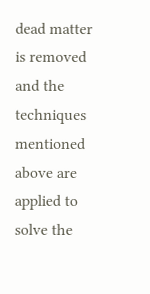dead matter is removed and the techniques mentioned above are applied to solve the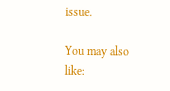issue.

You may also like: